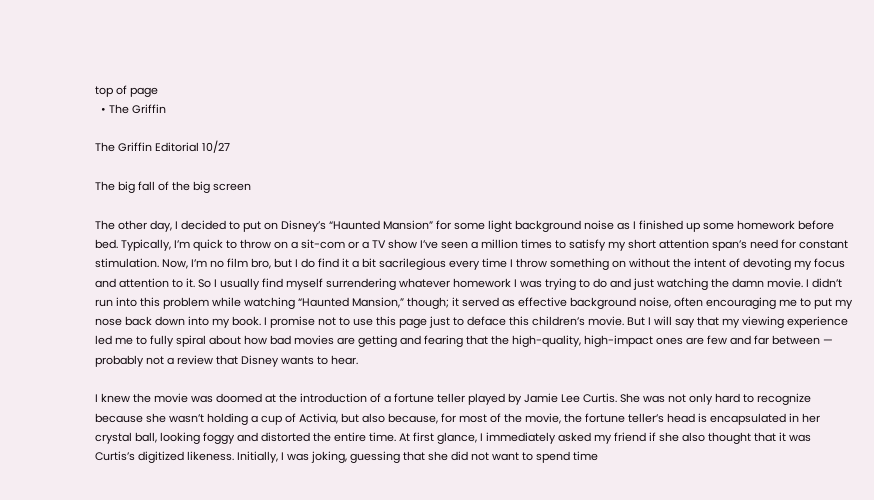top of page
  • The Griffin

The Griffin Editorial 10/27

The big fall of the big screen

The other day, I decided to put on Disney’s “Haunted Mansion” for some light background noise as I finished up some homework before bed. Typically, I’m quick to throw on a sit-com or a TV show I’ve seen a million times to satisfy my short attention span’s need for constant stimulation. Now, I’m no film bro, but I do find it a bit sacrilegious every time I throw something on without the intent of devoting my focus and attention to it. So I usually find myself surrendering whatever homework I was trying to do and just watching the damn movie. I didn’t run into this problem while watching “Haunted Mansion,” though; it served as effective background noise, often encouraging me to put my nose back down into my book. I promise not to use this page just to deface this children’s movie. But I will say that my viewing experience led me to fully spiral about how bad movies are getting and fearing that the high-quality, high-impact ones are few and far between — probably not a review that Disney wants to hear.

I knew the movie was doomed at the introduction of a fortune teller played by Jamie Lee Curtis. She was not only hard to recognize because she wasn’t holding a cup of Activia, but also because, for most of the movie, the fortune teller’s head is encapsulated in her crystal ball, looking foggy and distorted the entire time. At first glance, I immediately asked my friend if she also thought that it was Curtis’s digitized likeness. Initially, I was joking, guessing that she did not want to spend time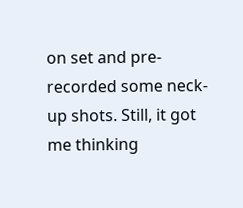on set and pre-recorded some neck-up shots. Still, it got me thinking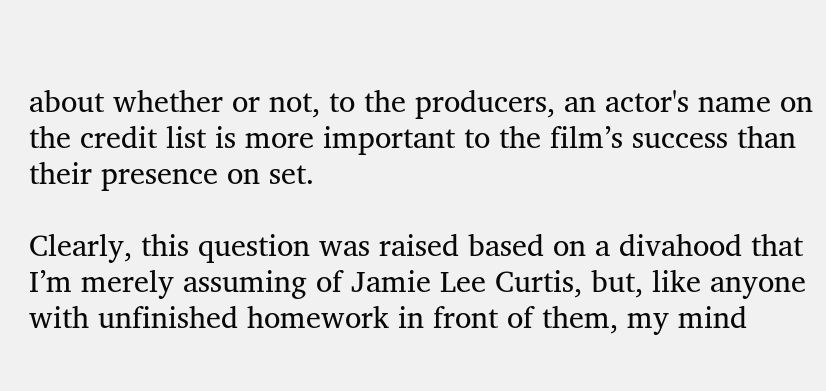about whether or not, to the producers, an actor's name on the credit list is more important to the film’s success than their presence on set.

Clearly, this question was raised based on a divahood that I’m merely assuming of Jamie Lee Curtis, but, like anyone with unfinished homework in front of them, my mind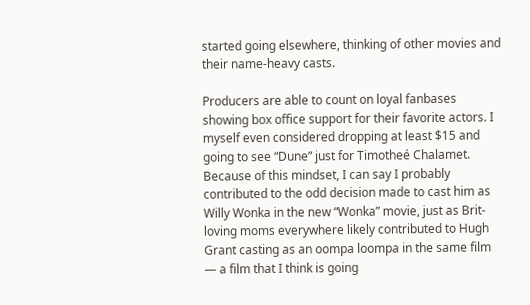started going elsewhere, thinking of other movies and their name-heavy casts.

Producers are able to count on loyal fanbases showing box office support for their favorite actors. I myself even considered dropping at least $15 and going to see “Dune” just for Timotheé Chalamet. Because of this mindset, I can say I probably contributed to the odd decision made to cast him as Willy Wonka in the new “Wonka” movie, just as Brit-loving moms everywhere likely contributed to Hugh Grant casting as an oompa loompa in the same film — a film that I think is going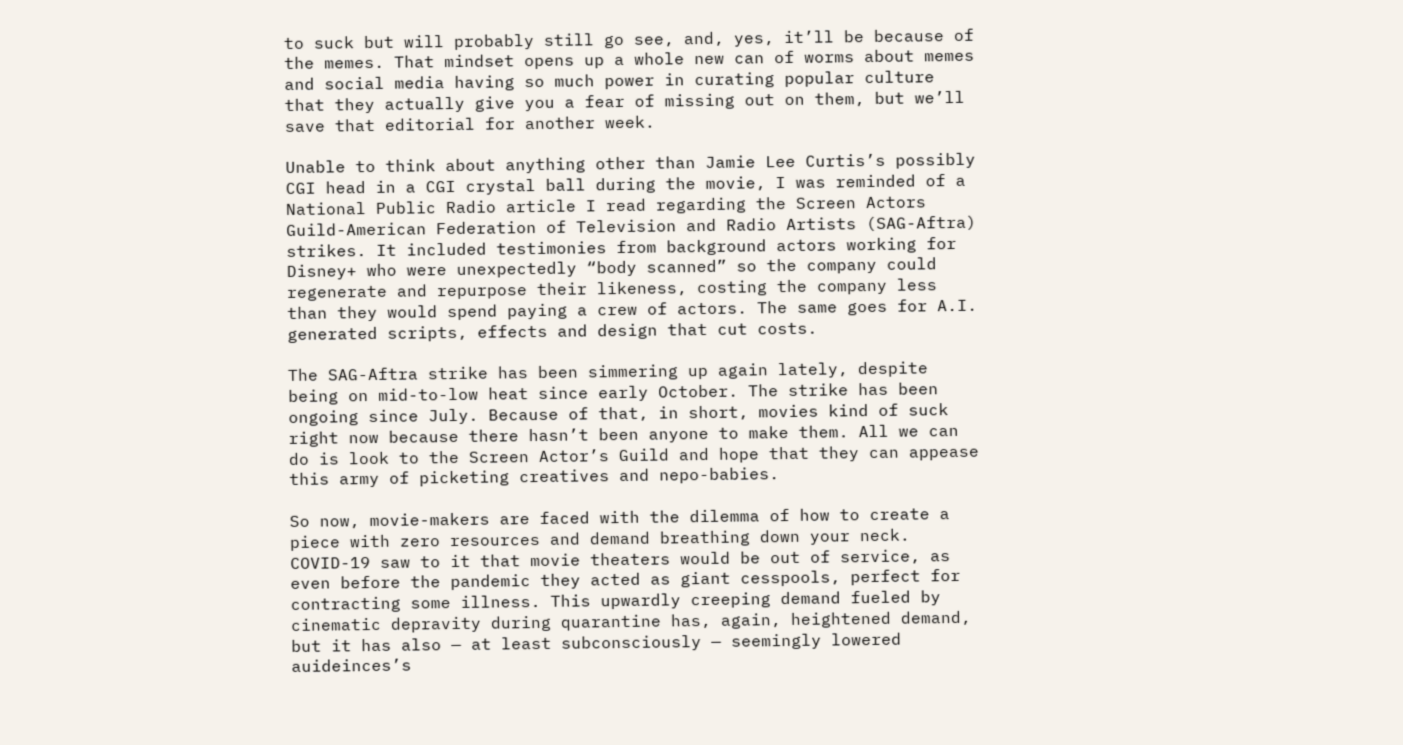to suck but will probably still go see, and, yes, it’ll be because of the memes. That mindset opens up a whole new can of worms about memes and social media having so much power in curating popular culture that they actually give you a fear of missing out on them, but we’ll save that editorial for another week.

Unable to think about anything other than Jamie Lee Curtis’s possibly CGI head in a CGI crystal ball during the movie, I was reminded of a National Public Radio article I read regarding the Screen Actors Guild-American Federation of Television and Radio Artists (SAG-Aftra) strikes. It included testimonies from background actors working for Disney+ who were unexpectedly “body scanned” so the company could regenerate and repurpose their likeness, costing the company less than they would spend paying a crew of actors. The same goes for A.I. generated scripts, effects and design that cut costs.

The SAG-Aftra strike has been simmering up again lately, despite being on mid-to-low heat since early October. The strike has been ongoing since July. Because of that, in short, movies kind of suck right now because there hasn’t been anyone to make them. All we can do is look to the Screen Actor’s Guild and hope that they can appease this army of picketing creatives and nepo-babies.

So now, movie-makers are faced with the dilemma of how to create a piece with zero resources and demand breathing down your neck. COVID-19 saw to it that movie theaters would be out of service, as even before the pandemic they acted as giant cesspools, perfect for contracting some illness. This upwardly creeping demand fueled by cinematic depravity during quarantine has, again, heightened demand, but it has also — at least subconsciously — seemingly lowered auideinces’s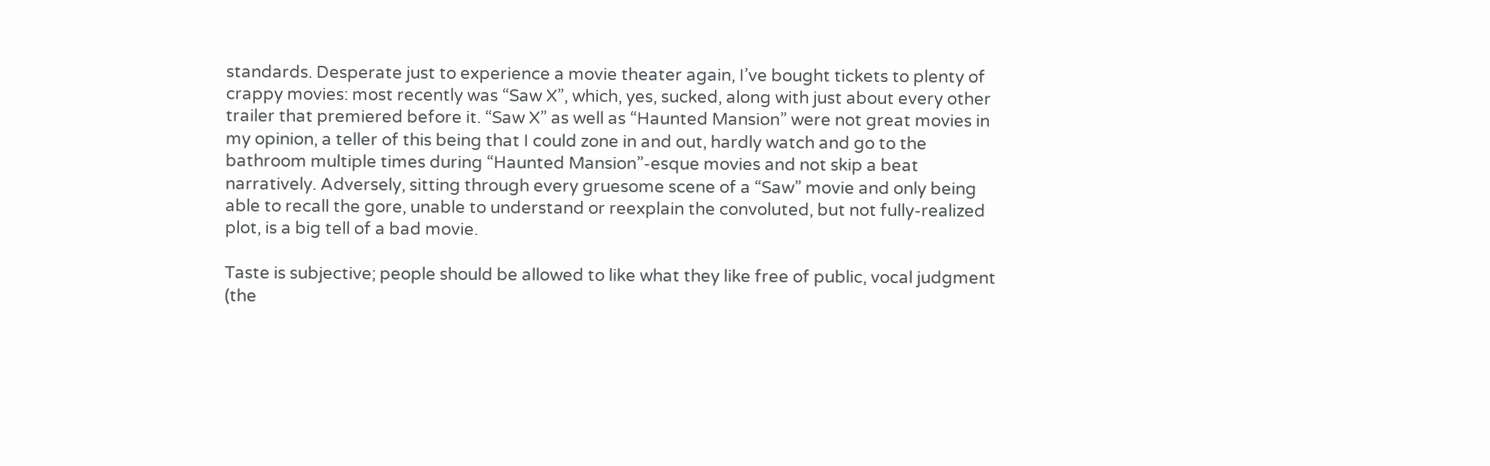standards. Desperate just to experience a movie theater again, I’ve bought tickets to plenty of crappy movies: most recently was “Saw X”, which, yes, sucked, along with just about every other trailer that premiered before it. “Saw X” as well as “Haunted Mansion” were not great movies in my opinion, a teller of this being that I could zone in and out, hardly watch and go to the bathroom multiple times during “Haunted Mansion”-esque movies and not skip a beat narratively. Adversely, sitting through every gruesome scene of a “Saw” movie and only being able to recall the gore, unable to understand or reexplain the convoluted, but not fully-realized plot, is a big tell of a bad movie.

Taste is subjective; people should be allowed to like what they like free of public, vocal judgment (the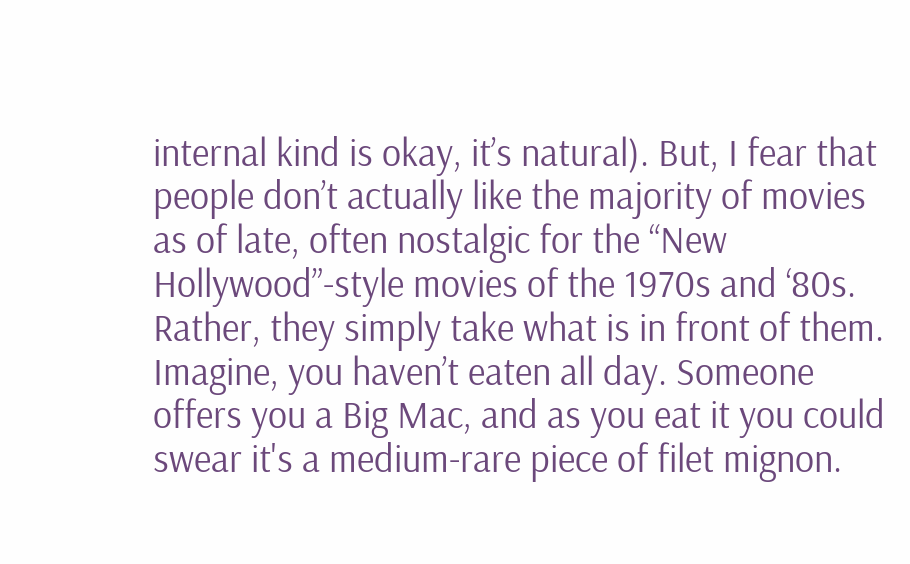internal kind is okay, it’s natural). But, I fear that people don’t actually like the majority of movies as of late, often nostalgic for the “New Hollywood”-style movies of the 1970s and ‘80s. Rather, they simply take what is in front of them. Imagine, you haven’t eaten all day. Someone offers you a Big Mac, and as you eat it you could swear it's a medium-rare piece of filet mignon.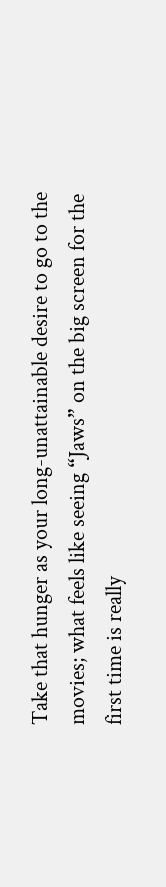Take that hunger as your long-unattainable desire to go to the movies; what feels like seeing “Jaws” on the big screen for the first time is really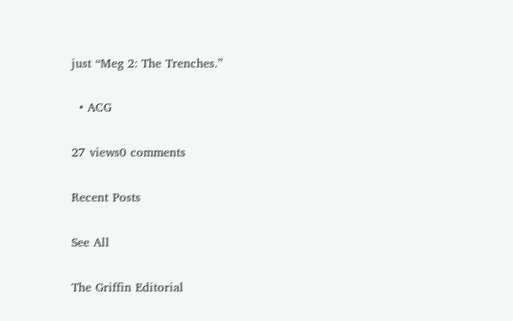just “Meg 2: The Trenches.”

  • ACG

27 views0 comments

Recent Posts

See All

The Griffin Editorial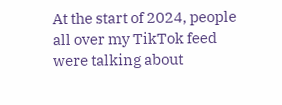At the start of 2024, people all over my TikTok feed were talking about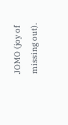JOMO (joy of missing out).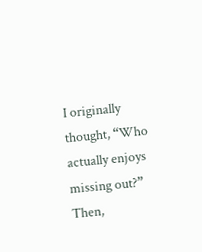I originally thought, “Who actually enjoys missing out?” Then,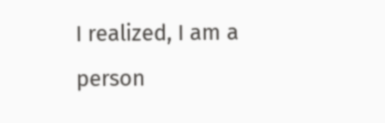I realized, I am a person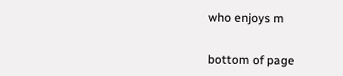who enjoys m


bottom of page